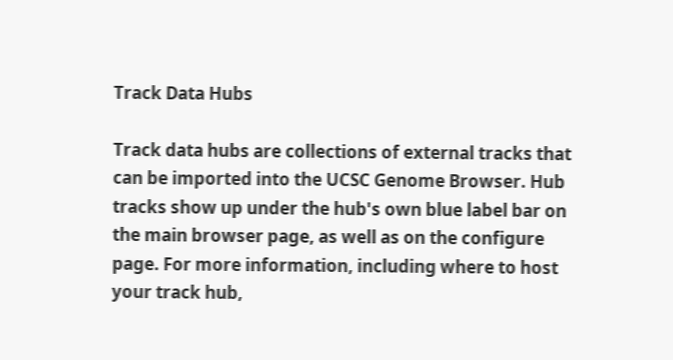Track Data Hubs

Track data hubs are collections of external tracks that can be imported into the UCSC Genome Browser. Hub tracks show up under the hub's own blue label bar on the main browser page, as well as on the configure page. For more information, including where to host your track hub,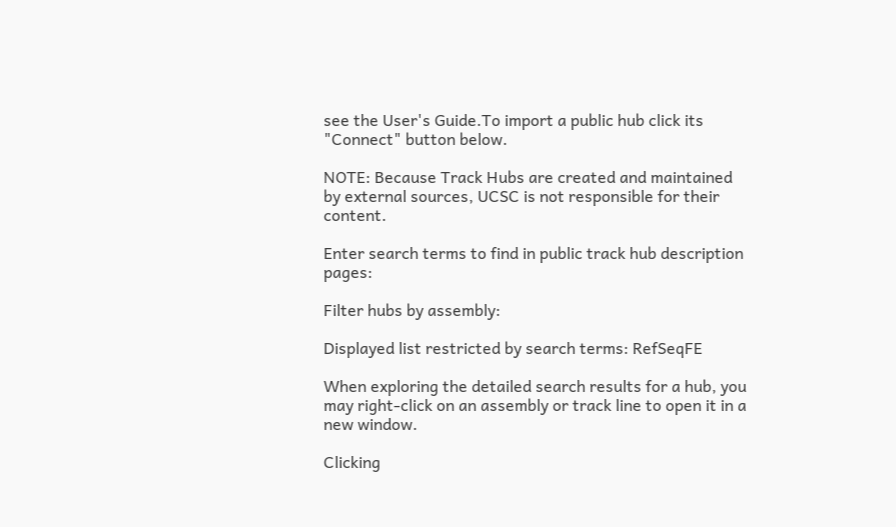see the User's Guide.To import a public hub click its "Connect" button below.

NOTE: Because Track Hubs are created and maintained by external sources, UCSC is not responsible for their content.

Enter search terms to find in public track hub description pages:

Filter hubs by assembly:

Displayed list restricted by search terms: RefSeqFE

When exploring the detailed search results for a hub, you may right-click on an assembly or track line to open it in a new window.

Clicking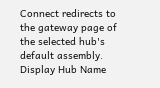Connect redirects to the gateway page of the selected hub's default assembly.
Display Hub Name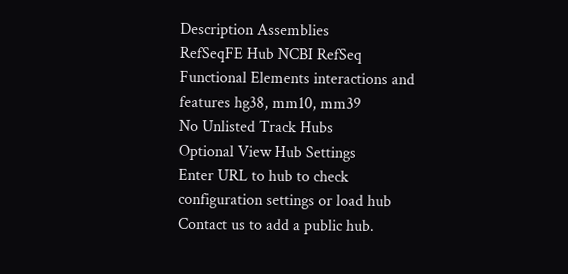Description Assemblies
RefSeqFE Hub NCBI RefSeq Functional Elements interactions and features hg38, mm10, mm39
No Unlisted Track Hubs
Optional View Hub Settings
Enter URL to hub to check configuration settings or load hub
Contact us to add a public hub.